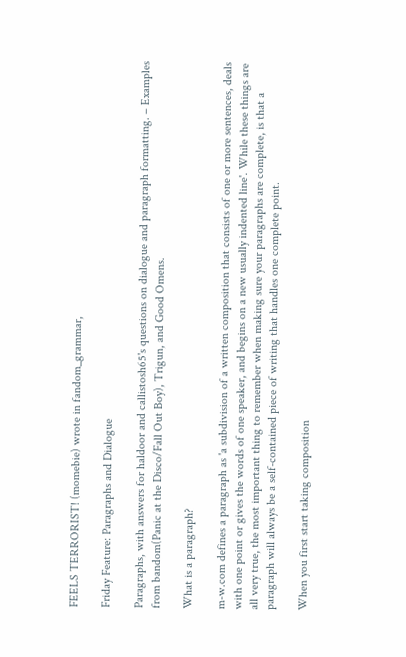FEELS TERRORIST! (momebie) wrote in fandom_grammar,

Friday Feature: Paragraphs and Dialogue

Paragraphs, with answers for haldoor and callistosh65's questions on dialogue and paragraph formatting. – Examples from bandom(Panic at the Disco/Fall Out Boy), Trigun, and Good Omens.

What is a paragraph?

m-w.com defines a paragraph as 'a subdivision of a written composition that consists of one or more sentences, deals with one point or gives the words of one speaker, and begins on a new usually indented line'. While these things are all very true, the most important thing to remember when making sure your paragraphs are complete, is that a paragraph will always be a self-contained piece of writing that handles one complete point.

When you first start taking composition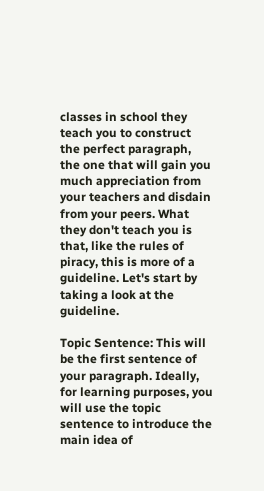classes in school they teach you to construct the perfect paragraph, the one that will gain you much appreciation from your teachers and disdain from your peers. What they don't teach you is that, like the rules of piracy, this is more of a guideline. Let's start by taking a look at the guideline.

Topic Sentence: This will be the first sentence of your paragraph. Ideally, for learning purposes, you will use the topic sentence to introduce the main idea of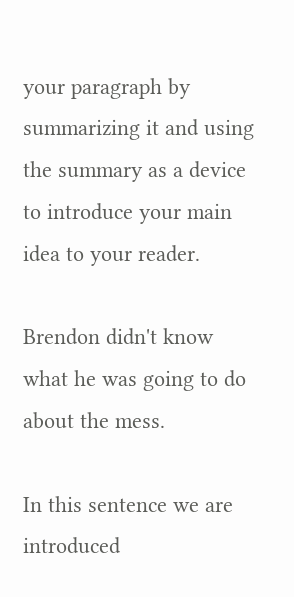your paragraph by summarizing it and using the summary as a device to introduce your main idea to your reader.

Brendon didn't know what he was going to do about the mess.

In this sentence we are introduced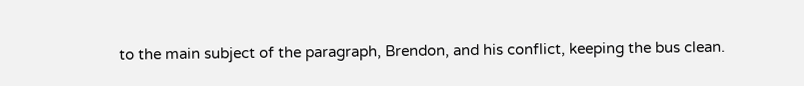to the main subject of the paragraph, Brendon, and his conflict, keeping the bus clean.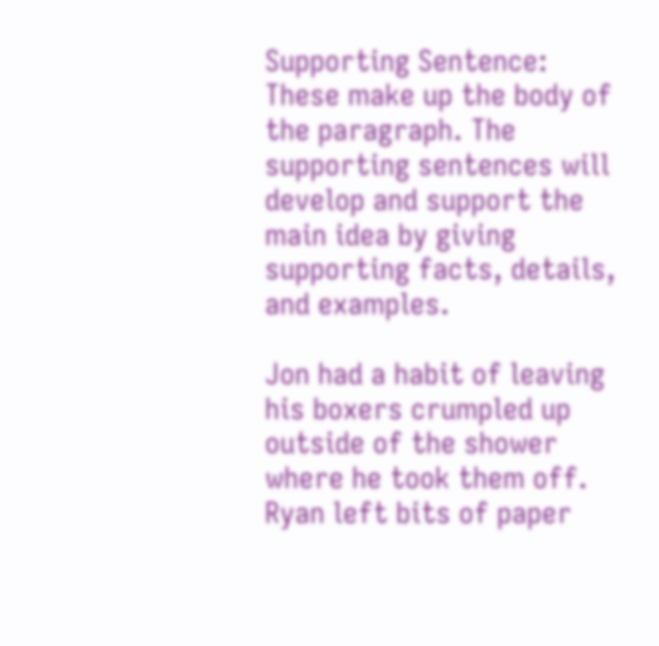Supporting Sentence: These make up the body of the paragraph. The supporting sentences will develop and support the main idea by giving supporting facts, details, and examples.

Jon had a habit of leaving his boxers crumpled up outside of the shower where he took them off. Ryan left bits of paper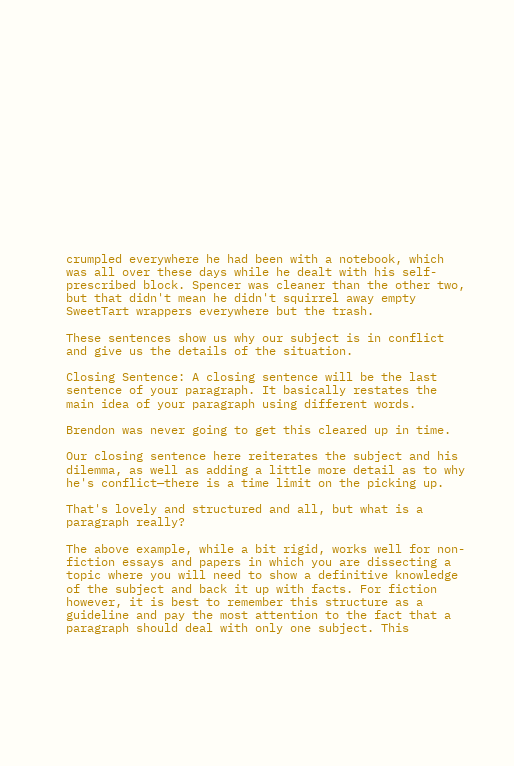crumpled everywhere he had been with a notebook, which was all over these days while he dealt with his self-prescribed block. Spencer was cleaner than the other two, but that didn't mean he didn't squirrel away empty SweetTart wrappers everywhere but the trash.

These sentences show us why our subject is in conflict and give us the details of the situation.

Closing Sentence: A closing sentence will be the last sentence of your paragraph. It basically restates the main idea of your paragraph using different words.

Brendon was never going to get this cleared up in time.

Our closing sentence here reiterates the subject and his dilemma, as well as adding a little more detail as to why he's conflict—there is a time limit on the picking up.

That's lovely and structured and all, but what is a paragraph really?

The above example, while a bit rigid, works well for non-fiction essays and papers in which you are dissecting a topic where you will need to show a definitive knowledge of the subject and back it up with facts. For fiction however, it is best to remember this structure as a guideline and pay the most attention to the fact that a paragraph should deal with only one subject. This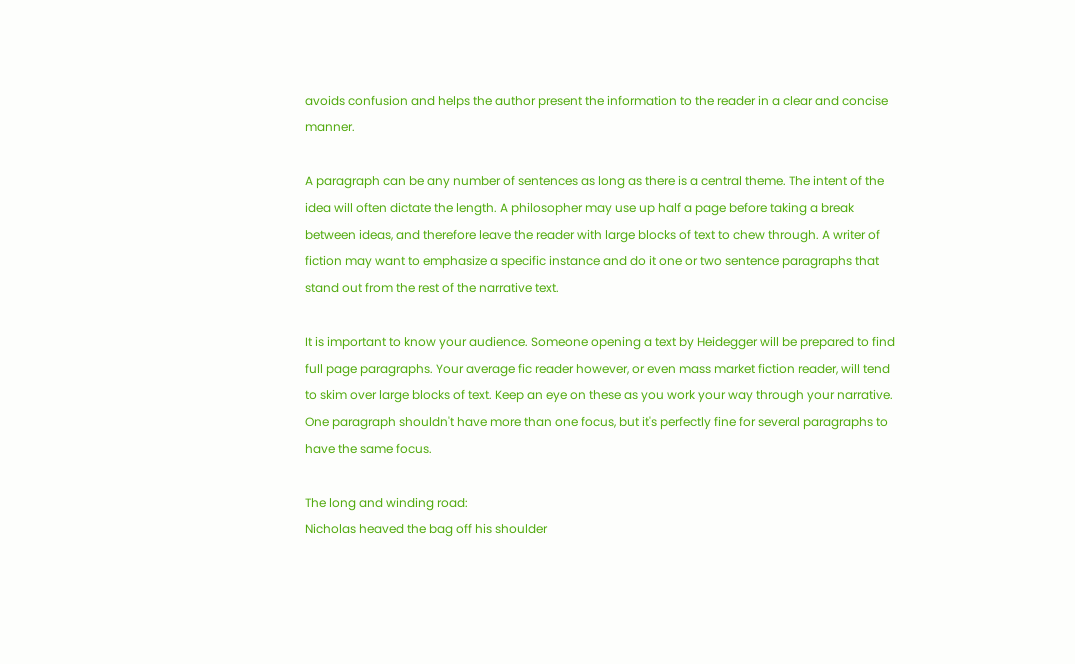avoids confusion and helps the author present the information to the reader in a clear and concise manner.

A paragraph can be any number of sentences as long as there is a central theme. The intent of the idea will often dictate the length. A philosopher may use up half a page before taking a break between ideas, and therefore leave the reader with large blocks of text to chew through. A writer of fiction may want to emphasize a specific instance and do it one or two sentence paragraphs that stand out from the rest of the narrative text.

It is important to know your audience. Someone opening a text by Heidegger will be prepared to find full page paragraphs. Your average fic reader however, or even mass market fiction reader, will tend to skim over large blocks of text. Keep an eye on these as you work your way through your narrative. One paragraph shouldn't have more than one focus, but it's perfectly fine for several paragraphs to have the same focus.

The long and winding road:
Nicholas heaved the bag off his shoulder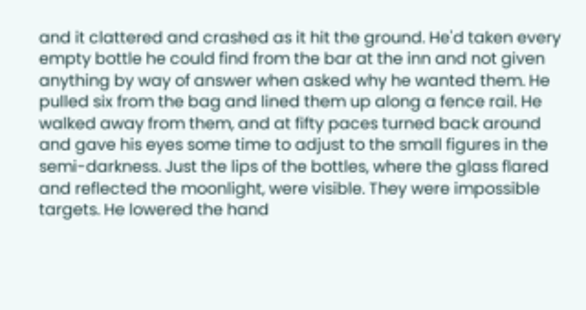and it clattered and crashed as it hit the ground. He'd taken every empty bottle he could find from the bar at the inn and not given anything by way of answer when asked why he wanted them. He pulled six from the bag and lined them up along a fence rail. He walked away from them, and at fifty paces turned back around and gave his eyes some time to adjust to the small figures in the semi-darkness. Just the lips of the bottles, where the glass flared and reflected the moonlight, were visible. They were impossible targets. He lowered the hand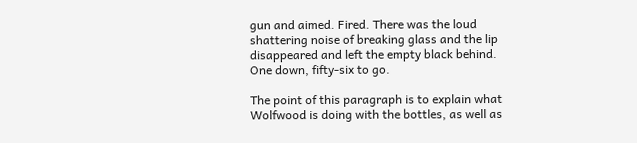gun and aimed. Fired. There was the loud shattering noise of breaking glass and the lip disappeared and left the empty black behind. One down, fifty-six to go.

The point of this paragraph is to explain what Wolfwood is doing with the bottles, as well as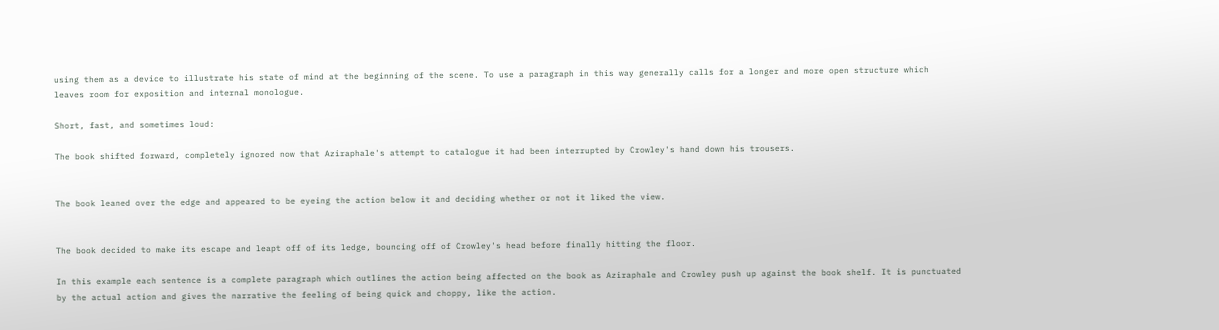using them as a device to illustrate his state of mind at the beginning of the scene. To use a paragraph in this way generally calls for a longer and more open structure which leaves room for exposition and internal monologue.

Short, fast, and sometimes loud:

The book shifted forward, completely ignored now that Aziraphale's attempt to catalogue it had been interrupted by Crowley's hand down his trousers.


The book leaned over the edge and appeared to be eyeing the action below it and deciding whether or not it liked the view.


The book decided to make its escape and leapt off of its ledge, bouncing off of Crowley's head before finally hitting the floor.

In this example each sentence is a complete paragraph which outlines the action being affected on the book as Aziraphale and Crowley push up against the book shelf. It is punctuated by the actual action and gives the narrative the feeling of being quick and choppy, like the action.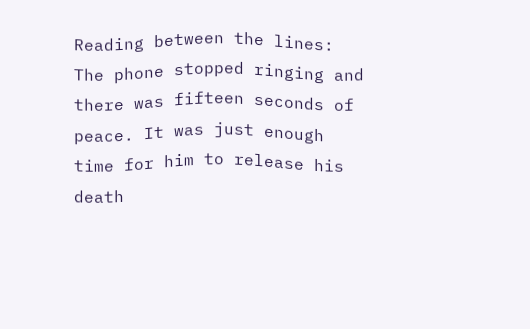Reading between the lines:
The phone stopped ringing and there was fifteen seconds of peace. It was just enough time for him to release his death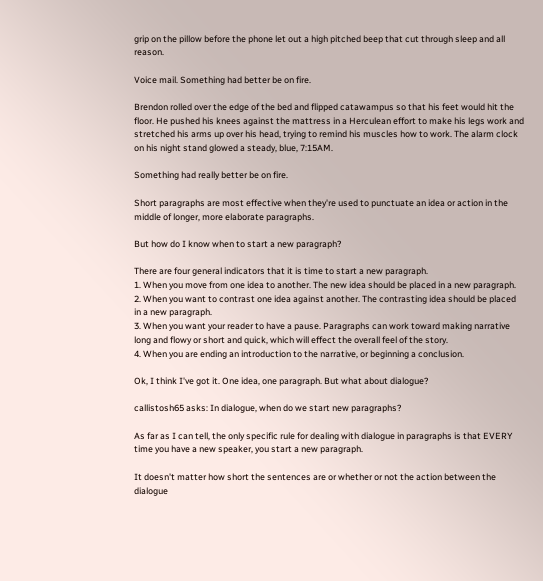grip on the pillow before the phone let out a high pitched beep that cut through sleep and all reason.

Voice mail. Something had better be on fire.

Brendon rolled over the edge of the bed and flipped catawampus so that his feet would hit the floor. He pushed his knees against the mattress in a Herculean effort to make his legs work and stretched his arms up over his head, trying to remind his muscles how to work. The alarm clock on his night stand glowed a steady, blue, 7:15AM.

Something had really better be on fire.

Short paragraphs are most effective when they're used to punctuate an idea or action in the middle of longer, more elaborate paragraphs.

But how do I know when to start a new paragraph?

There are four general indicators that it is time to start a new paragraph.
1. When you move from one idea to another. The new idea should be placed in a new paragraph.
2. When you want to contrast one idea against another. The contrasting idea should be placed in a new paragraph.
3. When you want your reader to have a pause. Paragraphs can work toward making narrative long and flowy or short and quick, which will effect the overall feel of the story.
4. When you are ending an introduction to the narrative, or beginning a conclusion.

Ok, I think I've got it. One idea, one paragraph. But what about dialogue?

callistosh65 asks: In dialogue, when do we start new paragraphs?

As far as I can tell, the only specific rule for dealing with dialogue in paragraphs is that EVERY time you have a new speaker, you start a new paragraph.

It doesn't matter how short the sentences are or whether or not the action between the dialogue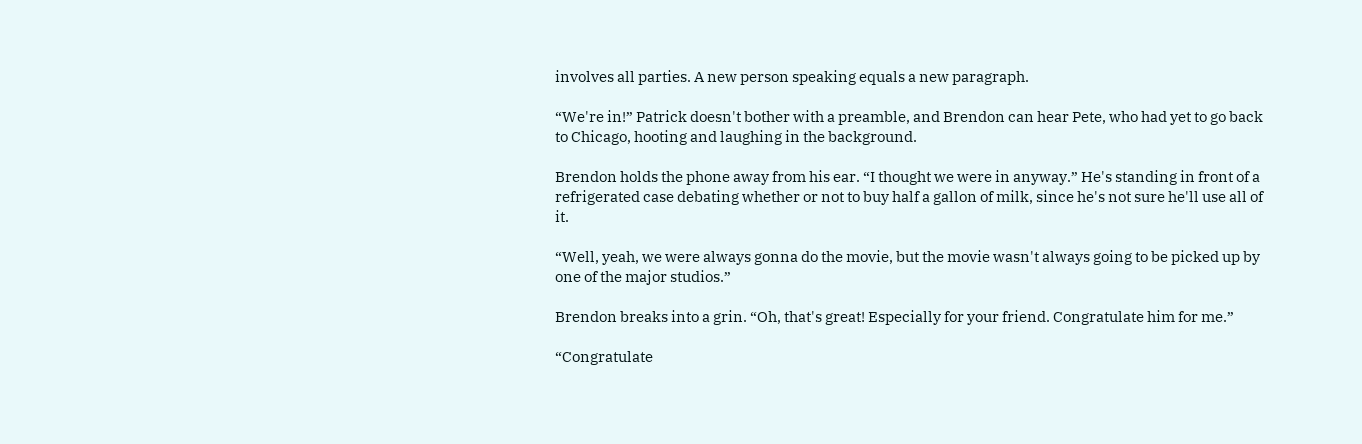involves all parties. A new person speaking equals a new paragraph.

“We're in!” Patrick doesn't bother with a preamble, and Brendon can hear Pete, who had yet to go back to Chicago, hooting and laughing in the background.

Brendon holds the phone away from his ear. “I thought we were in anyway.” He's standing in front of a refrigerated case debating whether or not to buy half a gallon of milk, since he's not sure he'll use all of it.

“Well, yeah, we were always gonna do the movie, but the movie wasn't always going to be picked up by one of the major studios.”

Brendon breaks into a grin. “Oh, that's great! Especially for your friend. Congratulate him for me.”

“Congratulate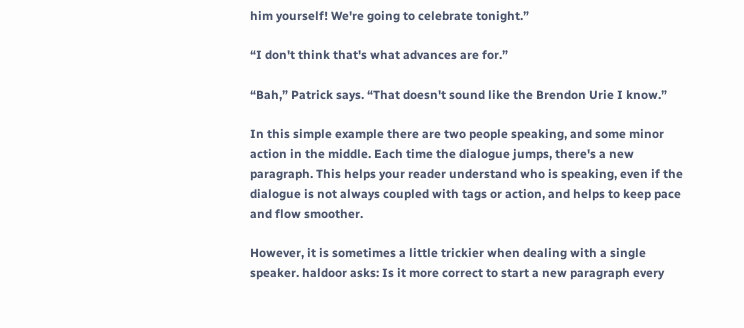him yourself! We're going to celebrate tonight.”

“I don't think that's what advances are for.”

“Bah,” Patrick says. “That doesn't sound like the Brendon Urie I know.”

In this simple example there are two people speaking, and some minor action in the middle. Each time the dialogue jumps, there's a new paragraph. This helps your reader understand who is speaking, even if the dialogue is not always coupled with tags or action, and helps to keep pace and flow smoother.

However, it is sometimes a little trickier when dealing with a single speaker. haldoor asks: Is it more correct to start a new paragraph every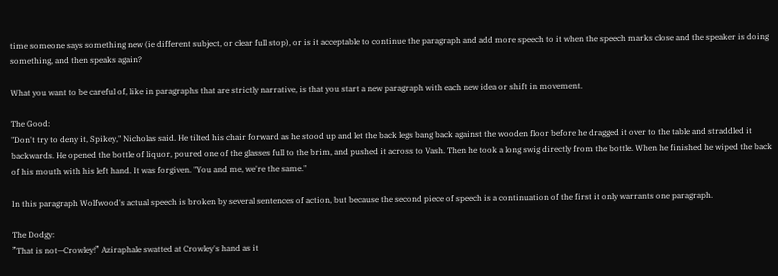time someone says something new (ie different subject, or clear full stop), or is it acceptable to continue the paragraph and add more speech to it when the speech marks close and the speaker is doing something, and then speaks again?

What you want to be careful of, like in paragraphs that are strictly narrative, is that you start a new paragraph with each new idea or shift in movement.

The Good:
"Don't try to deny it, Spikey," Nicholas said. He tilted his chair forward as he stood up and let the back legs bang back against the wooden floor before he dragged it over to the table and straddled it backwards. He opened the bottle of liquor, poured one of the glasses full to the brim, and pushed it across to Vash. Then he took a long swig directly from the bottle. When he finished he wiped the back of his mouth with his left hand. It was forgiven. "You and me, we're the same."

In this paragraph Wolfwood's actual speech is broken by several sentences of action, but because the second piece of speech is a continuation of the first it only warrants one paragraph.

The Dodgy:
”That is not—Crowley!” Aziraphale swatted at Crowley's hand as it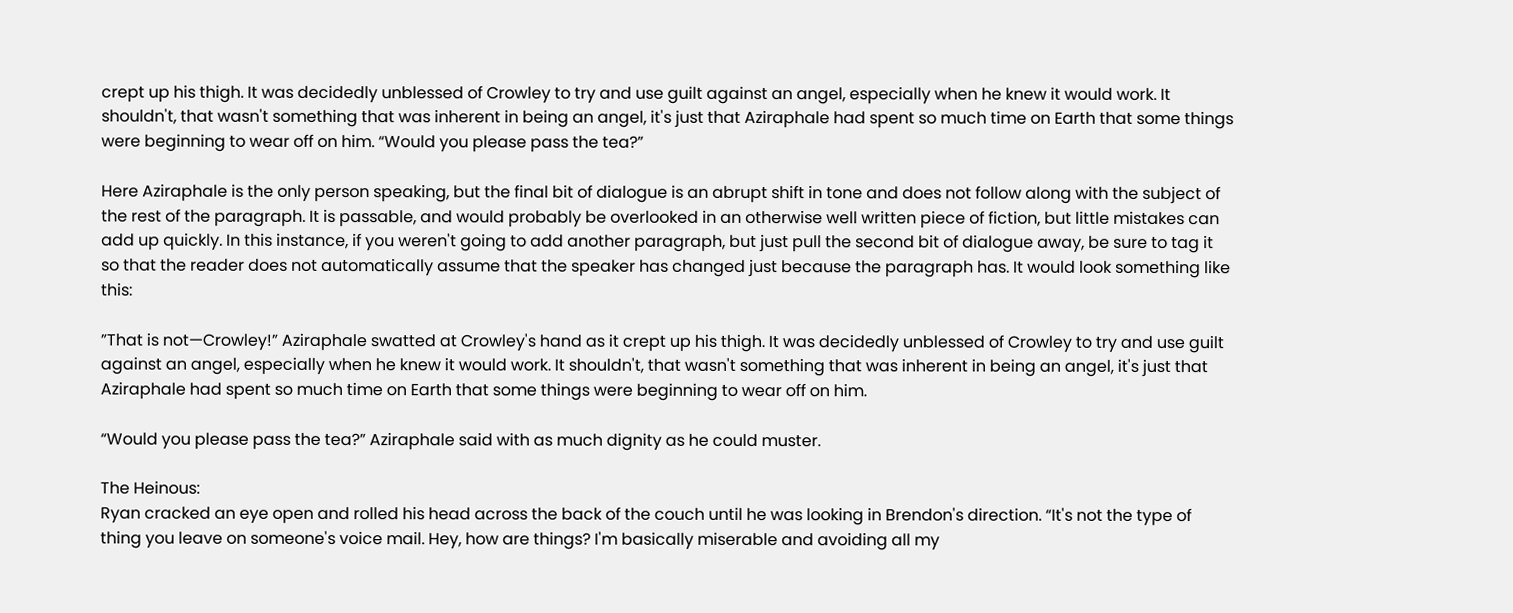crept up his thigh. It was decidedly unblessed of Crowley to try and use guilt against an angel, especially when he knew it would work. It shouldn't, that wasn't something that was inherent in being an angel, it's just that Aziraphale had spent so much time on Earth that some things were beginning to wear off on him. “Would you please pass the tea?”

Here Aziraphale is the only person speaking, but the final bit of dialogue is an abrupt shift in tone and does not follow along with the subject of the rest of the paragraph. It is passable, and would probably be overlooked in an otherwise well written piece of fiction, but little mistakes can add up quickly. In this instance, if you weren't going to add another paragraph, but just pull the second bit of dialogue away, be sure to tag it so that the reader does not automatically assume that the speaker has changed just because the paragraph has. It would look something like this:

”That is not—Crowley!” Aziraphale swatted at Crowley's hand as it crept up his thigh. It was decidedly unblessed of Crowley to try and use guilt against an angel, especially when he knew it would work. It shouldn't, that wasn't something that was inherent in being an angel, it's just that Aziraphale had spent so much time on Earth that some things were beginning to wear off on him.

“Would you please pass the tea?” Aziraphale said with as much dignity as he could muster.

The Heinous:
Ryan cracked an eye open and rolled his head across the back of the couch until he was looking in Brendon's direction. “It's not the type of thing you leave on someone's voice mail. Hey, how are things? I'm basically miserable and avoiding all my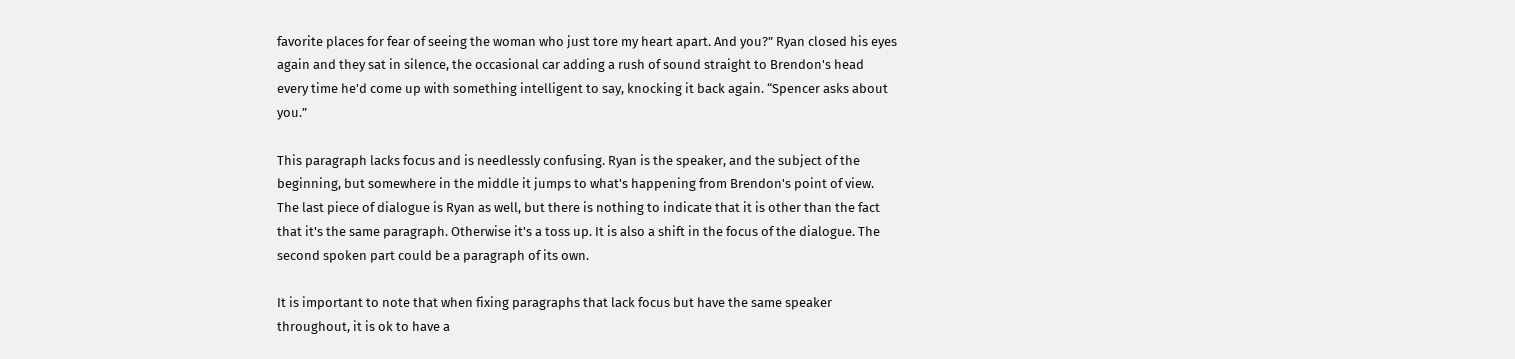favorite places for fear of seeing the woman who just tore my heart apart. And you?” Ryan closed his eyes again and they sat in silence, the occasional car adding a rush of sound straight to Brendon's head every time he'd come up with something intelligent to say, knocking it back again. “Spencer asks about you.”

This paragraph lacks focus and is needlessly confusing. Ryan is the speaker, and the subject of the beginning, but somewhere in the middle it jumps to what's happening from Brendon's point of view. The last piece of dialogue is Ryan as well, but there is nothing to indicate that it is other than the fact that it's the same paragraph. Otherwise it's a toss up. It is also a shift in the focus of the dialogue. The second spoken part could be a paragraph of its own.

It is important to note that when fixing paragraphs that lack focus but have the same speaker throughout, it is ok to have a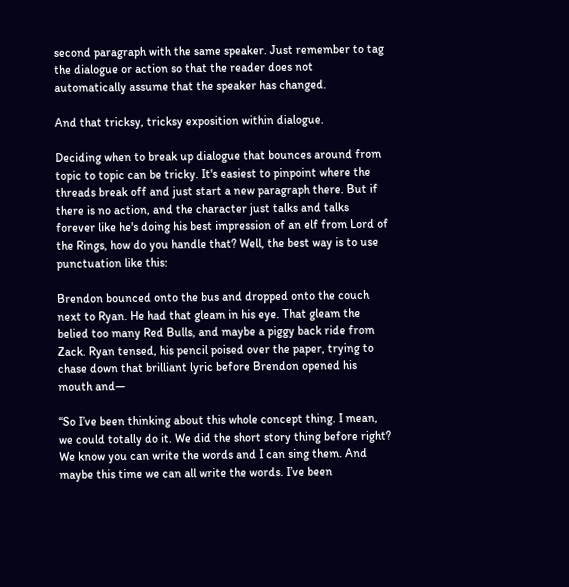second paragraph with the same speaker. Just remember to tag the dialogue or action so that the reader does not automatically assume that the speaker has changed.

And that tricksy, tricksy exposition within dialogue.

Deciding when to break up dialogue that bounces around from topic to topic can be tricky. It's easiest to pinpoint where the threads break off and just start a new paragraph there. But if there is no action, and the character just talks and talks forever like he's doing his best impression of an elf from Lord of the Rings, how do you handle that? Well, the best way is to use punctuation like this:

Brendon bounced onto the bus and dropped onto the couch next to Ryan. He had that gleam in his eye. That gleam the belied too many Red Bulls, and maybe a piggy back ride from Zack. Ryan tensed, his pencil poised over the paper, trying to chase down that brilliant lyric before Brendon opened his mouth and—

“So I’ve been thinking about this whole concept thing. I mean, we could totally do it. We did the short story thing before right? We know you can write the words and I can sing them. And maybe this time we can all write the words. I’ve been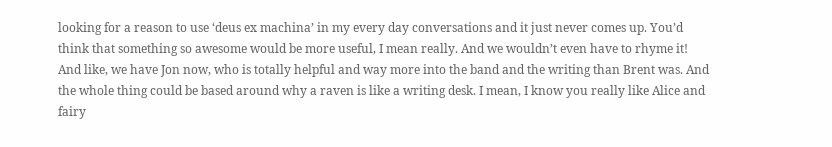looking for a reason to use ‘deus ex machina’ in my every day conversations and it just never comes up. You’d think that something so awesome would be more useful, I mean really. And we wouldn’t even have to rhyme it! And like, we have Jon now, who is totally helpful and way more into the band and the writing than Brent was. And the whole thing could be based around why a raven is like a writing desk. I mean, I know you really like Alice and fairy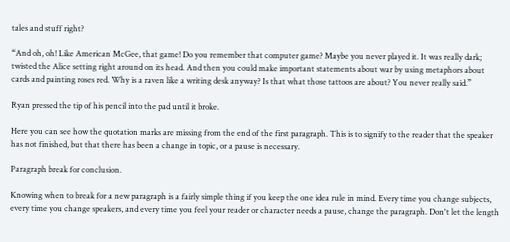tales and stuff right?

“And oh, oh! Like American McGee, that game! Do you remember that computer game? Maybe you never played it. It was really dark; twisted the Alice setting right around on its head. And then you could make important statements about war by using metaphors about cards and painting roses red. Why is a raven like a writing desk anyway? Is that what those tattoos are about? You never really said.”

Ryan pressed the tip of his pencil into the pad until it broke.

Here you can see how the quotation marks are missing from the end of the first paragraph. This is to signify to the reader that the speaker has not finished, but that there has been a change in topic, or a pause is necessary.

Paragraph break for conclusion.

Knowing when to break for a new paragraph is a fairly simple thing if you keep the one idea rule in mind. Every time you change subjects, every time you change speakers, and every time you feel your reader or character needs a pause, change the paragraph. Don't let the length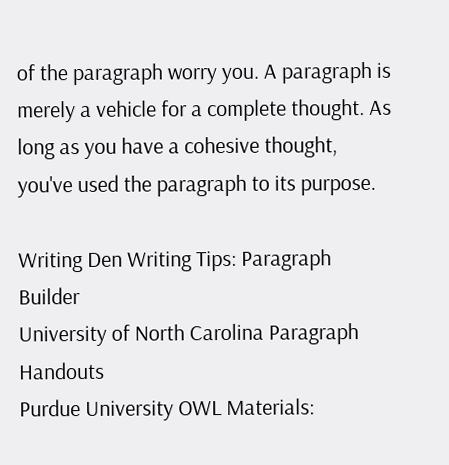of the paragraph worry you. A paragraph is merely a vehicle for a complete thought. As long as you have a cohesive thought, you've used the paragraph to its purpose.

Writing Den Writing Tips: Paragraph Builder
University of North Carolina Paragraph Handouts
Purdue University OWL Materials: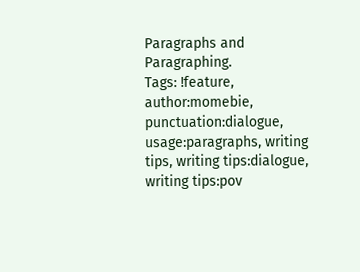Paragraphs and Paragraphing.
Tags: !feature, author:momebie, punctuation:dialogue, usage:paragraphs, writing tips, writing tips:dialogue, writing tips:pov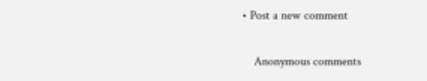• Post a new comment


    Anonymous comments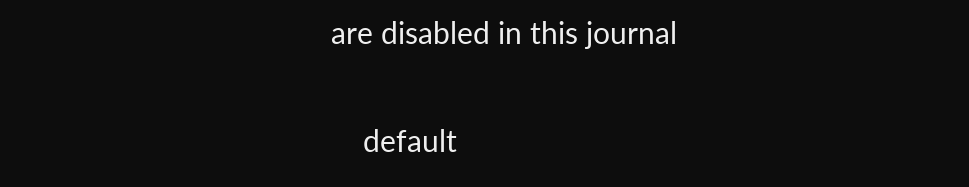are disabled in this journal

    default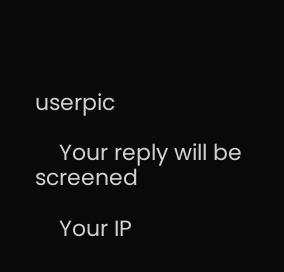userpic

    Your reply will be screened

    Your IP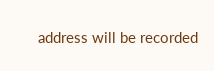address will be recorded